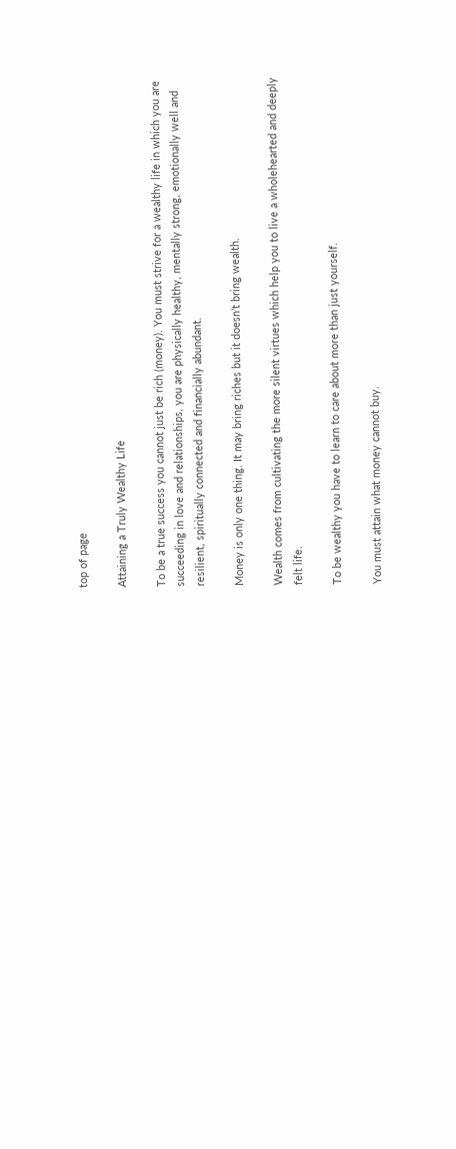top of page

Attaining a Truly Wealthy Life

To be a true success you cannot just be rich (money). You must strive for a wealthy life in which you are succeeding in love and relationships, you are physically healthy, mentally strong, emotionally well and resilient, spiritually connected and financially abundant.

Money is only one thing. It may bring riches but it doesn’t bring wealth.

Wealth comes from cultivating the more silent virtues which help you to live a wholehearted and deeply felt life.

To be wealthy you have to learn to care about more than just yourself.

You must attain what money cannot buy.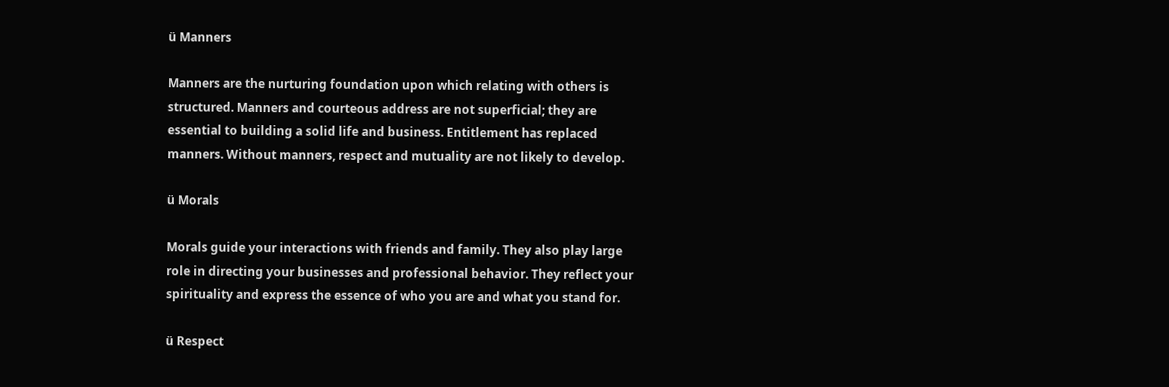ü Manners

Manners are the nurturing foundation upon which relating with others is structured. Manners and courteous address are not superficial; they are essential to building a solid life and business. Entitlement has replaced manners. Without manners, respect and mutuality are not likely to develop.

ü Morals

Morals guide your interactions with friends and family. They also play large role in directing your businesses and professional behavior. They reflect your spirituality and express the essence of who you are and what you stand for.

ü Respect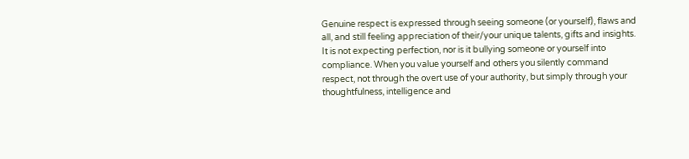Genuine respect is expressed through seeing someone (or yourself), flaws and all, and still feeling appreciation of their/your unique talents, gifts and insights. It is not expecting perfection, nor is it bullying someone or yourself into compliance. When you value yourself and others you silently command respect, not through the overt use of your authority, but simply through your thoughtfulness, intelligence and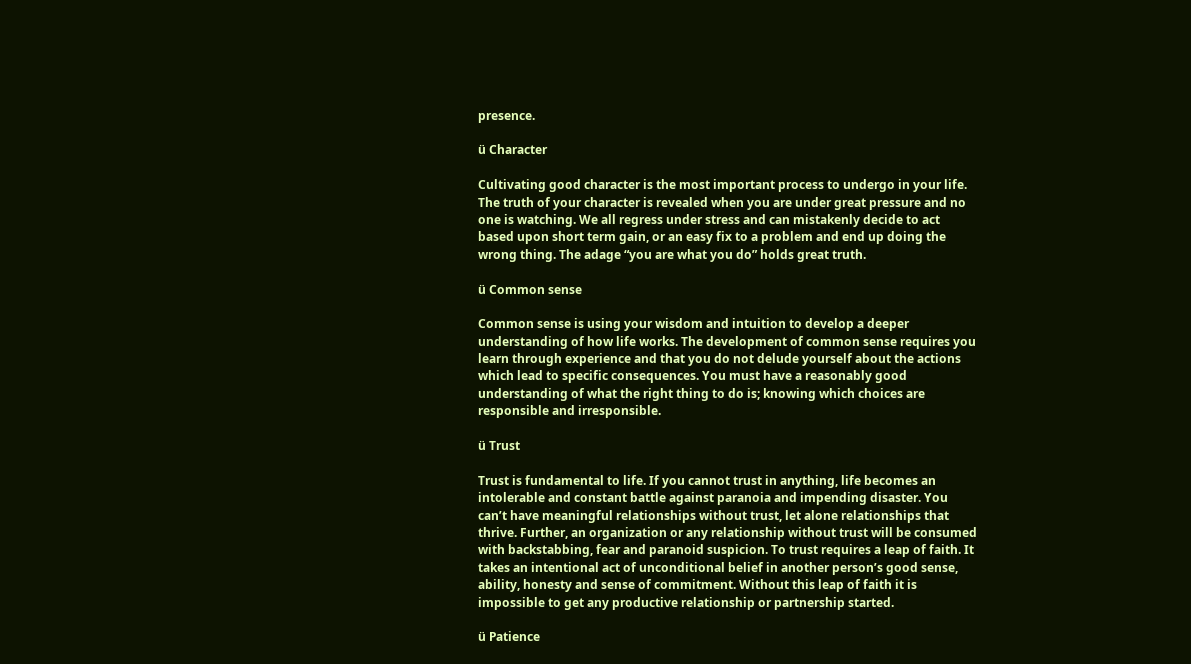presence.

ü Character

Cultivating good character is the most important process to undergo in your life. The truth of your character is revealed when you are under great pressure and no one is watching. We all regress under stress and can mistakenly decide to act based upon short term gain, or an easy fix to a problem and end up doing the wrong thing. The adage “you are what you do” holds great truth.

ü Common sense

Common sense is using your wisdom and intuition to develop a deeper understanding of how life works. The development of common sense requires you learn through experience and that you do not delude yourself about the actions which lead to specific consequences. You must have a reasonably good understanding of what the right thing to do is; knowing which choices are responsible and irresponsible.

ü Trust

Trust is fundamental to life. If you cannot trust in anything, life becomes an intolerable and constant battle against paranoia and impending disaster. You can’t have meaningful relationships without trust, let alone relationships that thrive. Further, an organization or any relationship without trust will be consumed with backstabbing, fear and paranoid suspicion. To trust requires a leap of faith. It takes an intentional act of unconditional belief in another person’s good sense, ability, honesty and sense of commitment. Without this leap of faith it is impossible to get any productive relationship or partnership started.

ü Patience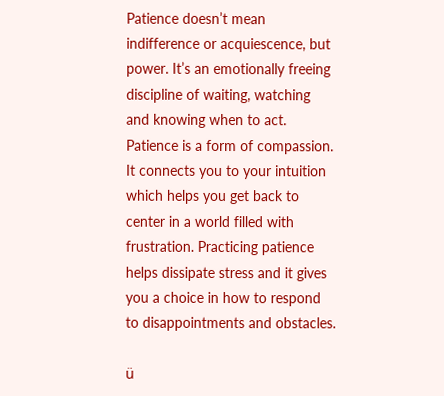Patience doesn’t mean indifference or acquiescence, but power. It’s an emotionally freeing discipline of waiting, watching and knowing when to act. Patience is a form of compassion. It connects you to your intuition which helps you get back to center in a world filled with frustration. Practicing patience helps dissipate stress and it gives you a choice in how to respond to disappointments and obstacles.

ü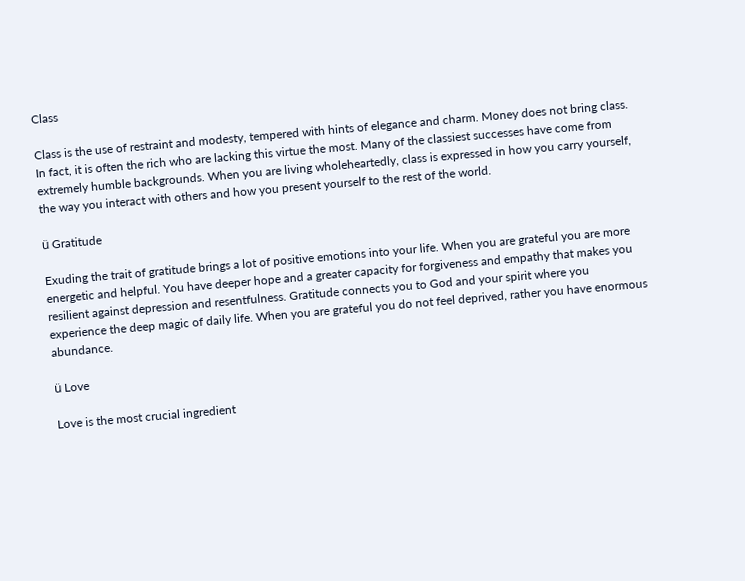Class

Class is the use of restraint and modesty, tempered with hints of elegance and charm. Money does not bring class. In fact, it is often the rich who are lacking this virtue the most. Many of the classiest successes have come from extremely humble backgrounds. When you are living wholeheartedly, class is expressed in how you carry yourself, the way you interact with others and how you present yourself to the rest of the world.

ü Gratitude

Exuding the trait of gratitude brings a lot of positive emotions into your life. When you are grateful you are more energetic and helpful. You have deeper hope and a greater capacity for forgiveness and empathy that makes you resilient against depression and resentfulness. Gratitude connects you to God and your spirit where you experience the deep magic of daily life. When you are grateful you do not feel deprived, rather you have enormous abundance.

ü Love

Love is the most crucial ingredient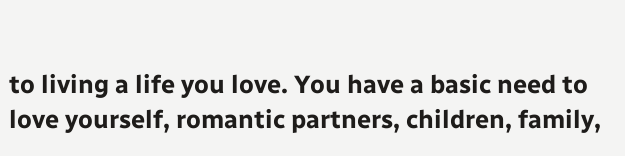to living a life you love. You have a basic need to love yourself, romantic partners, children, family,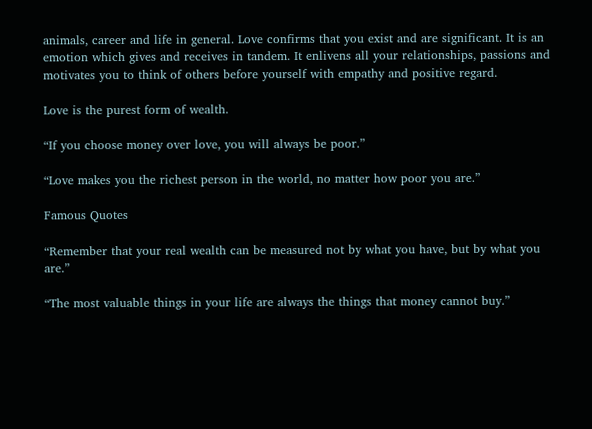animals, career and life in general. Love confirms that you exist and are significant. It is an emotion which gives and receives in tandem. It enlivens all your relationships, passions and motivates you to think of others before yourself with empathy and positive regard.

Love is the purest form of wealth.

“If you choose money over love, you will always be poor.”

“Love makes you the richest person in the world, no matter how poor you are.”

Famous Quotes

“Remember that your real wealth can be measured not by what you have, but by what you are.”

“The most valuable things in your life are always the things that money cannot buy.”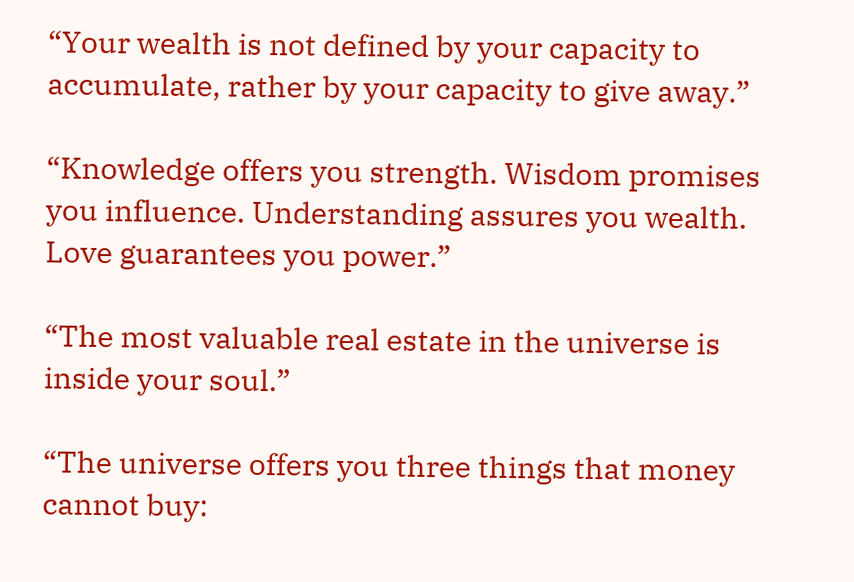“Your wealth is not defined by your capacity to accumulate, rather by your capacity to give away.”

“Knowledge offers you strength. Wisdom promises you influence. Understanding assures you wealth. Love guarantees you power.”

“The most valuable real estate in the universe is inside your soul.”

“The universe offers you three things that money cannot buy: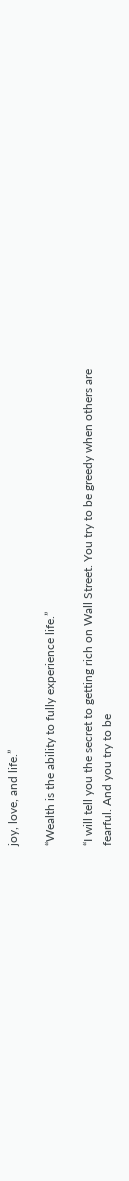joy, love, and life.”

“Wealth is the ability to fully experience life.”

“I will tell you the secret to getting rich on Wall Street. You try to be greedy when others are fearful. And you try to be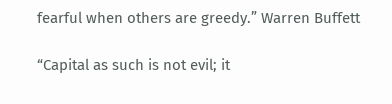fearful when others are greedy.” Warren Buffett

“Capital as such is not evil; it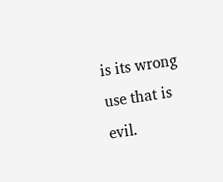is its wrong use that is evil.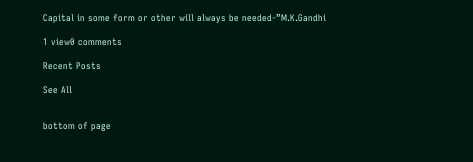Capital in some form or other will always be needed-”M.K.Gandhi

1 view0 comments

Recent Posts

See All


bottom of page